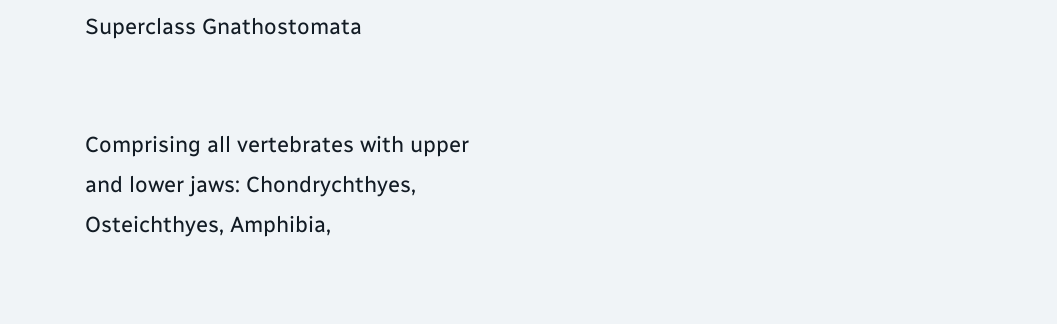Superclass Gnathostomata


Comprising all vertebrates with upper and lower jaws: Chondrychthyes, Osteichthyes, Amphibia,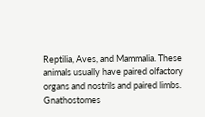Reptilia, Aves, and Mammalia. These animals usually have paired olfactory organs and nostrils and paired limbs.
Gnathostomes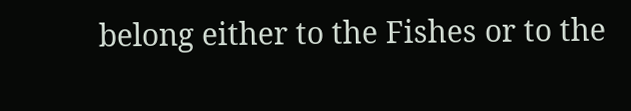belong either to the Fishes or to the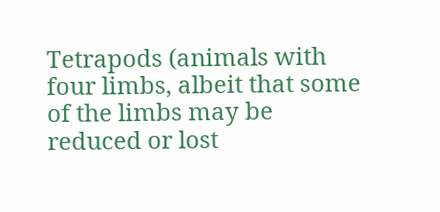Tetrapods (animals with four limbs, albeit that some of the limbs may be reduced or lost